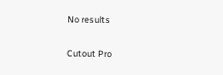No results

Cutout Pro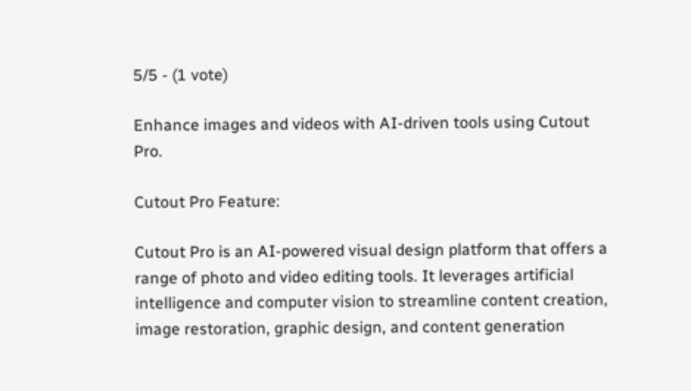5/5 - (1 vote)

Enhance images and videos with AI-driven tools using Cutout Pro.

Cutout Pro Feature:

Cutout Pro is an AI-powered visual design platform that offers a range of photo and video editing tools. It leverages artificial intelligence and computer vision to streamline content creation, image restoration, graphic design, and content generation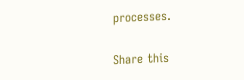processes.

Share this